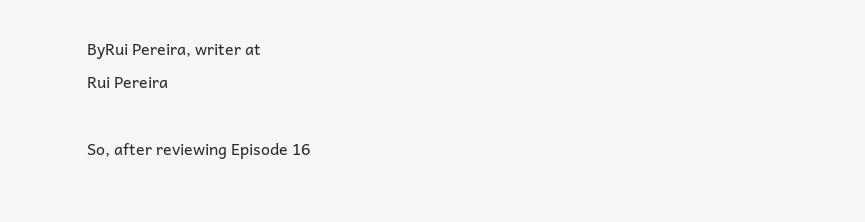ByRui Pereira, writer at
Rui Pereira

So, after reviewing Episode 16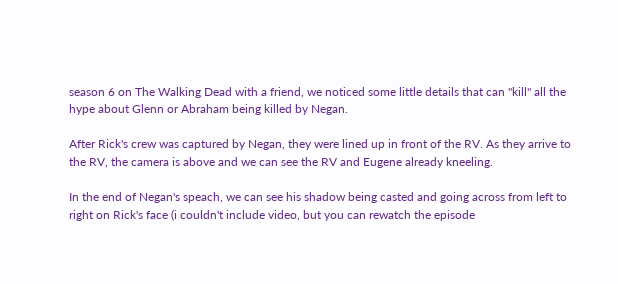season 6 on The Walking Dead with a friend, we noticed some little details that can "kill" all the hype about Glenn or Abraham being killed by Negan.

After Rick's crew was captured by Negan, they were lined up in front of the RV. As they arrive to the RV, the camera is above and we can see the RV and Eugene already kneeling.

In the end of Negan's speach, we can see his shadow being casted and going across from left to right on Rick's face (i couldn't include video, but you can rewatch the episode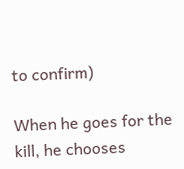to confirm)

When he goes for the kill, he chooses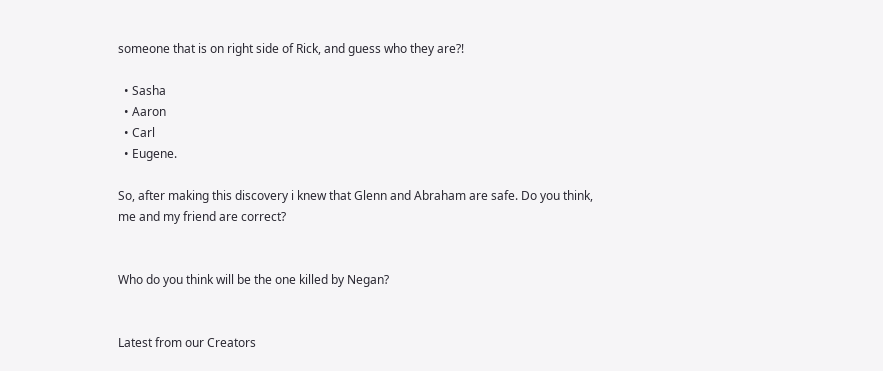someone that is on right side of Rick, and guess who they are?!

  • Sasha
  • Aaron
  • Carl
  • Eugene.

So, after making this discovery i knew that Glenn and Abraham are safe. Do you think, me and my friend are correct?


Who do you think will be the one killed by Negan?


Latest from our Creators